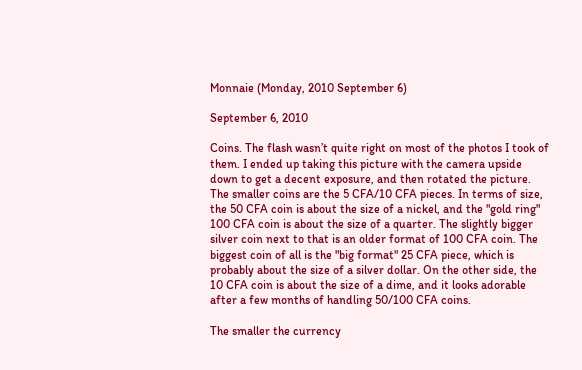Monnaie (Monday, 2010 September 6)

September 6, 2010

Coins. The flash wasn’t quite right on most of the photos I took of them. I ended up taking this picture with the camera upside down to get a decent exposure, and then rotated the picture. The smaller coins are the 5 CFA/10 CFA pieces. In terms of size, the 50 CFA coin is about the size of a nickel, and the "gold ring" 100 CFA coin is about the size of a quarter. The slightly bigger silver coin next to that is an older format of 100 CFA coin. The biggest coin of all is the "big format" 25 CFA piece, which is probably about the size of a silver dollar. On the other side, the 10 CFA coin is about the size of a dime, and it looks adorable after a few months of handling 50/100 CFA coins.

The smaller the currency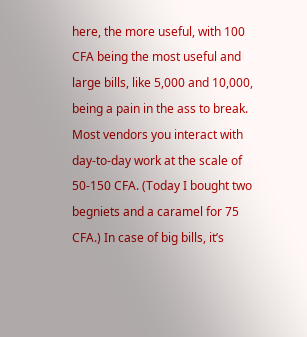here, the more useful, with 100 CFA being the most useful and large bills, like 5,000 and 10,000, being a pain in the ass to break. Most vendors you interact with day-to-day work at the scale of 50-150 CFA. (Today I bought two begniets and a caramel for 75 CFA.) In case of big bills, it’s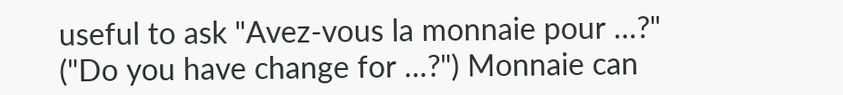useful to ask "Avez-vous la monnaie pour …?" ("Do you have change for …?") Monnaie can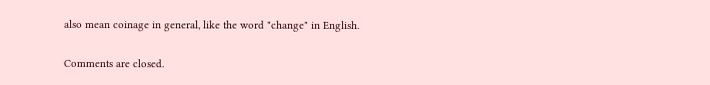also mean coinage in general, like the word "change" in English.

Comments are closed.